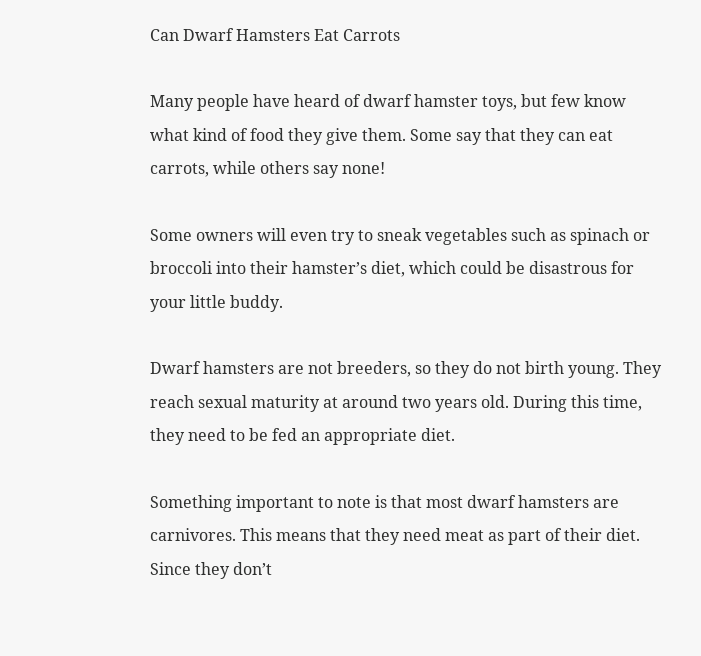Can Dwarf Hamsters Eat Carrots

Many people have heard of dwarf hamster toys, but few know what kind of food they give them. Some say that they can eat carrots, while others say none!

Some owners will even try to sneak vegetables such as spinach or broccoli into their hamster’s diet, which could be disastrous for your little buddy.

Dwarf hamsters are not breeders, so they do not birth young. They reach sexual maturity at around two years old. During this time, they need to be fed an appropriate diet.

Something important to note is that most dwarf hamsters are carnivores. This means that they need meat as part of their diet. Since they don’t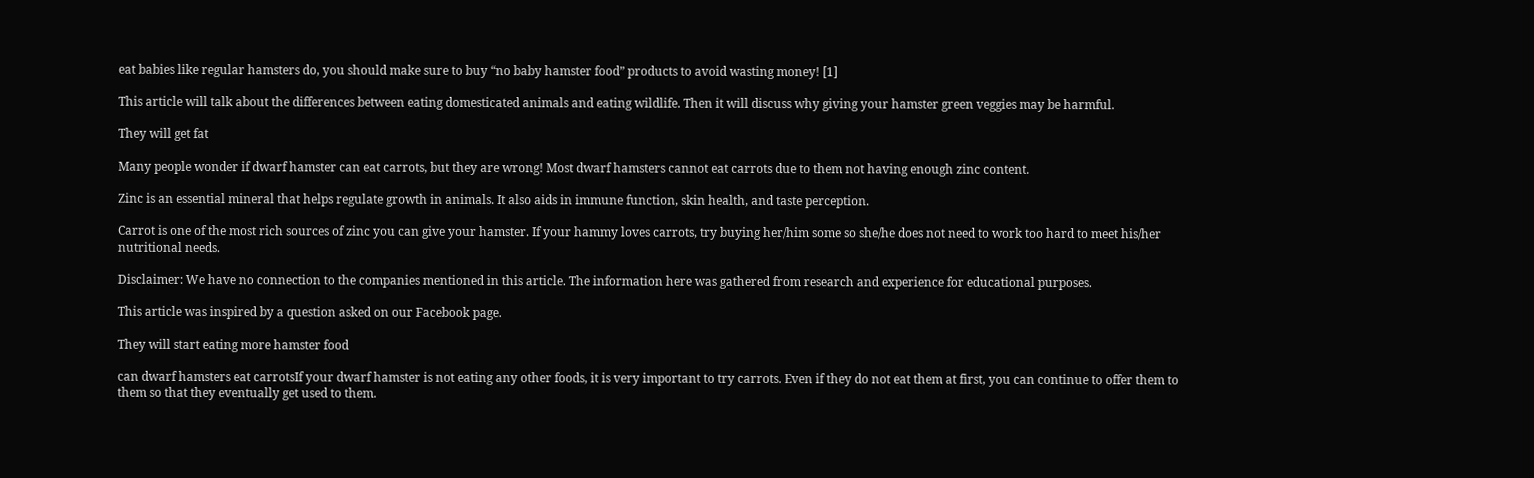eat babies like regular hamsters do, you should make sure to buy “no baby hamster food” products to avoid wasting money! [1]

This article will talk about the differences between eating domesticated animals and eating wildlife. Then it will discuss why giving your hamster green veggies may be harmful.

They will get fat

Many people wonder if dwarf hamster can eat carrots, but they are wrong! Most dwarf hamsters cannot eat carrots due to them not having enough zinc content.

Zinc is an essential mineral that helps regulate growth in animals. It also aids in immune function, skin health, and taste perception.

Carrot is one of the most rich sources of zinc you can give your hamster. If your hammy loves carrots, try buying her/him some so she/he does not need to work too hard to meet his/her nutritional needs.

Disclaimer: We have no connection to the companies mentioned in this article. The information here was gathered from research and experience for educational purposes.

This article was inspired by a question asked on our Facebook page.

They will start eating more hamster food

can dwarf hamsters eat carrotsIf your dwarf hamster is not eating any other foods, it is very important to try carrots. Even if they do not eat them at first, you can continue to offer them to them so that they eventually get used to them.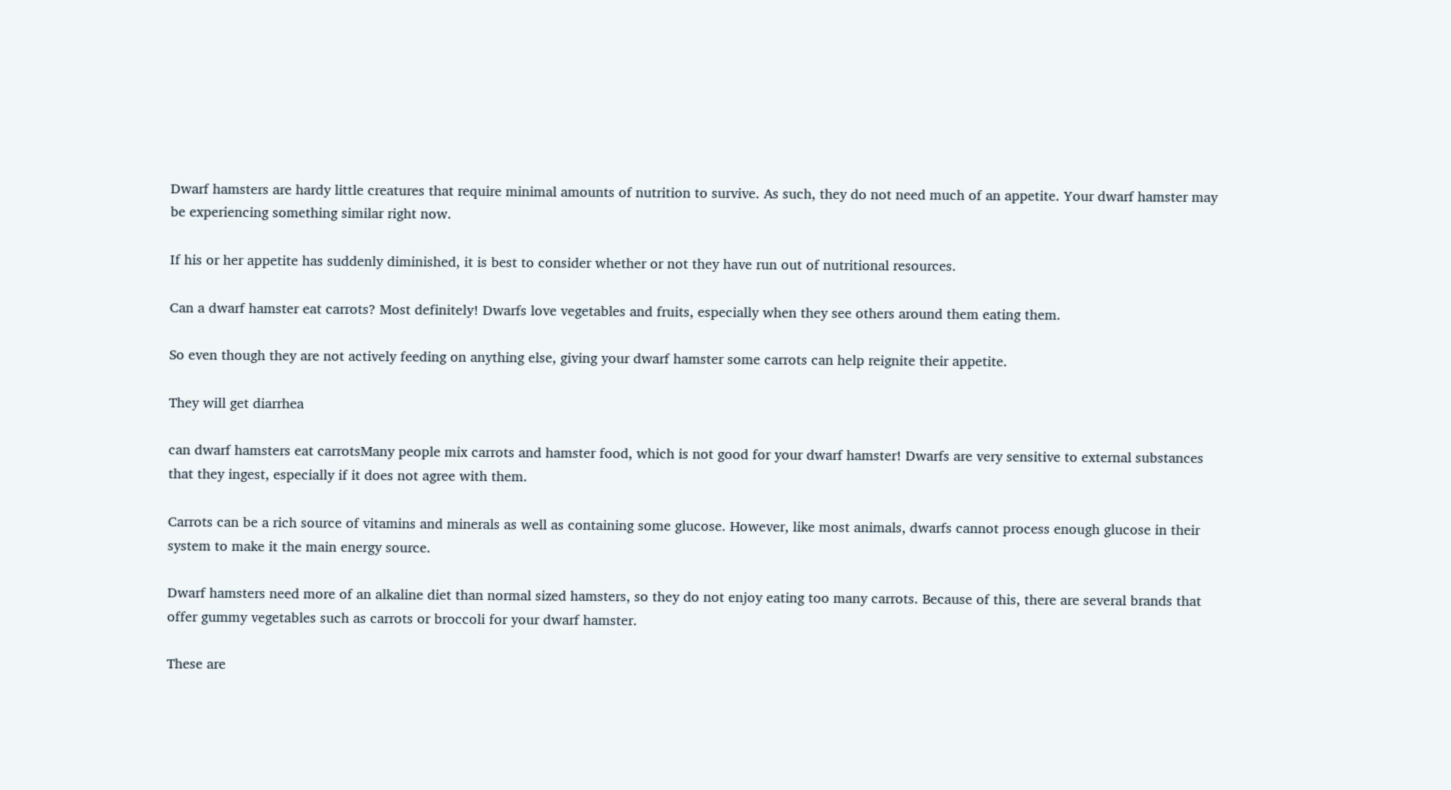Dwarf hamsters are hardy little creatures that require minimal amounts of nutrition to survive. As such, they do not need much of an appetite. Your dwarf hamster may be experiencing something similar right now.

If his or her appetite has suddenly diminished, it is best to consider whether or not they have run out of nutritional resources.

Can a dwarf hamster eat carrots? Most definitely! Dwarfs love vegetables and fruits, especially when they see others around them eating them.

So even though they are not actively feeding on anything else, giving your dwarf hamster some carrots can help reignite their appetite.

They will get diarrhea

can dwarf hamsters eat carrotsMany people mix carrots and hamster food, which is not good for your dwarf hamster! Dwarfs are very sensitive to external substances that they ingest, especially if it does not agree with them.

Carrots can be a rich source of vitamins and minerals as well as containing some glucose. However, like most animals, dwarfs cannot process enough glucose in their system to make it the main energy source.

Dwarf hamsters need more of an alkaline diet than normal sized hamsters, so they do not enjoy eating too many carrots. Because of this, there are several brands that offer gummy vegetables such as carrots or broccoli for your dwarf hamster.

These are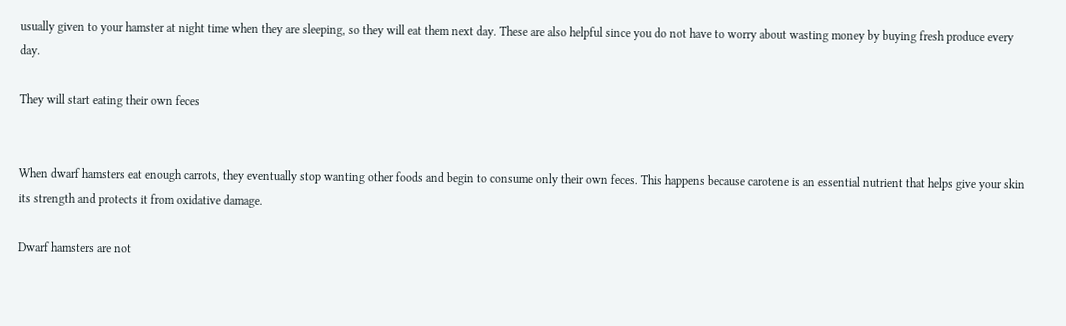usually given to your hamster at night time when they are sleeping, so they will eat them next day. These are also helpful since you do not have to worry about wasting money by buying fresh produce every day.

They will start eating their own feces


When dwarf hamsters eat enough carrots, they eventually stop wanting other foods and begin to consume only their own feces. This happens because carotene is an essential nutrient that helps give your skin its strength and protects it from oxidative damage.

Dwarf hamsters are not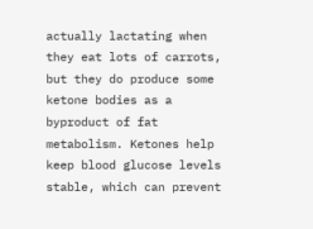actually lactating when they eat lots of carrots, but they do produce some ketone bodies as a byproduct of fat metabolism. Ketones help keep blood glucose levels stable, which can prevent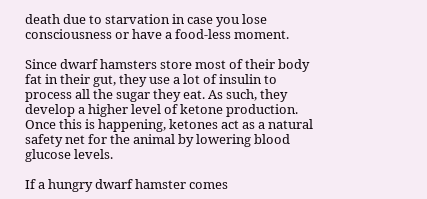death due to starvation in case you lose consciousness or have a food-less moment.

Since dwarf hamsters store most of their body fat in their gut, they use a lot of insulin to process all the sugar they eat. As such, they develop a higher level of ketone production. Once this is happening, ketones act as a natural safety net for the animal by lowering blood glucose levels.

If a hungry dwarf hamster comes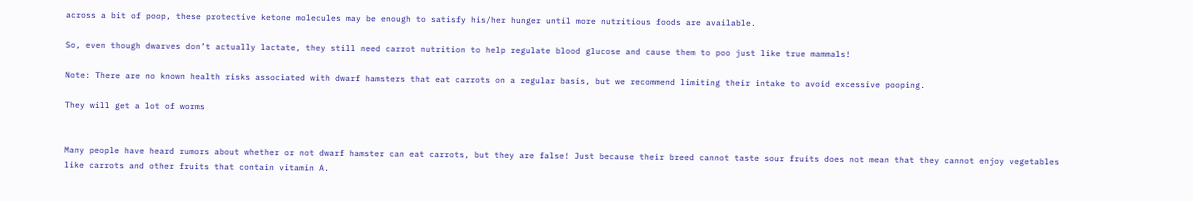across a bit of poop, these protective ketone molecules may be enough to satisfy his/her hunger until more nutritious foods are available.

So, even though dwarves don’t actually lactate, they still need carrot nutrition to help regulate blood glucose and cause them to poo just like true mammals!

Note: There are no known health risks associated with dwarf hamsters that eat carrots on a regular basis, but we recommend limiting their intake to avoid excessive pooping.

They will get a lot of worms


Many people have heard rumors about whether or not dwarf hamster can eat carrots, but they are false! Just because their breed cannot taste sour fruits does not mean that they cannot enjoy vegetables like carrots and other fruits that contain vitamin A.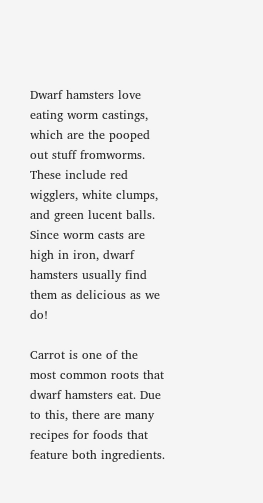Dwarf hamsters love eating worm castings, which are the pooped out stuff fromworms. These include red wigglers, white clumps, and green lucent balls. Since worm casts are high in iron, dwarf hamsters usually find them as delicious as we do!

Carrot is one of the most common roots that dwarf hamsters eat. Due to this, there are many recipes for foods that feature both ingredients.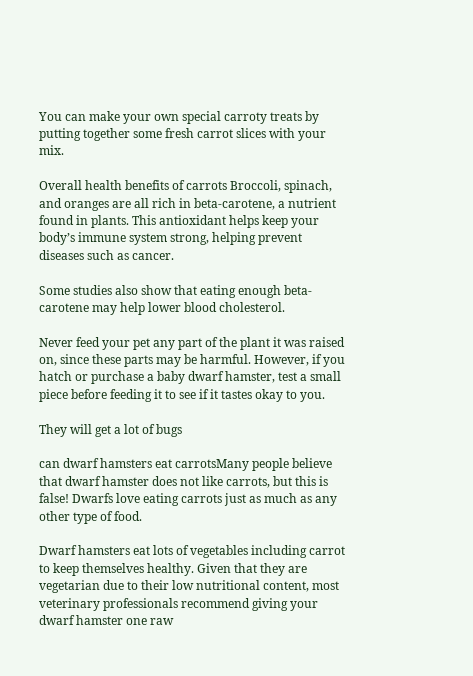You can make your own special carroty treats by putting together some fresh carrot slices with your mix.

Overall health benefits of carrots Broccoli, spinach, and oranges are all rich in beta-carotene, a nutrient found in plants. This antioxidant helps keep your body’s immune system strong, helping prevent diseases such as cancer.

Some studies also show that eating enough beta-carotene may help lower blood cholesterol.

Never feed your pet any part of the plant it was raised on, since these parts may be harmful. However, if you hatch or purchase a baby dwarf hamster, test a small piece before feeding it to see if it tastes okay to you.

They will get a lot of bugs

can dwarf hamsters eat carrotsMany people believe that dwarf hamster does not like carrots, but this is false! Dwarfs love eating carrots just as much as any other type of food.

Dwarf hamsters eat lots of vegetables including carrot to keep themselves healthy. Given that they are vegetarian due to their low nutritional content, most veterinary professionals recommend giving your dwarf hamster one raw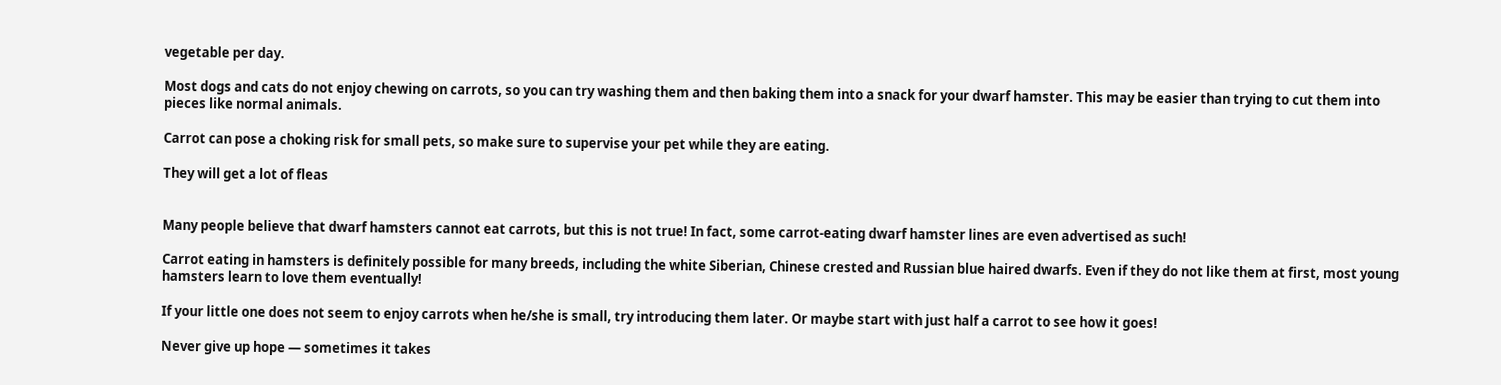vegetable per day.

Most dogs and cats do not enjoy chewing on carrots, so you can try washing them and then baking them into a snack for your dwarf hamster. This may be easier than trying to cut them into pieces like normal animals.

Carrot can pose a choking risk for small pets, so make sure to supervise your pet while they are eating.

They will get a lot of fleas


Many people believe that dwarf hamsters cannot eat carrots, but this is not true! In fact, some carrot-eating dwarf hamster lines are even advertised as such!

Carrot eating in hamsters is definitely possible for many breeds, including the white Siberian, Chinese crested and Russian blue haired dwarfs. Even if they do not like them at first, most young hamsters learn to love them eventually!

If your little one does not seem to enjoy carrots when he/she is small, try introducing them later. Or maybe start with just half a carrot to see how it goes!

Never give up hope — sometimes it takes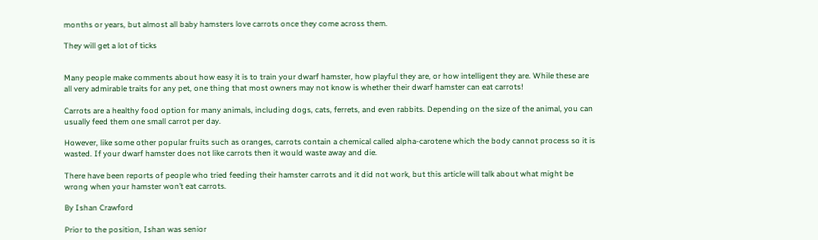months or years, but almost all baby hamsters love carrots once they come across them.

They will get a lot of ticks


Many people make comments about how easy it is to train your dwarf hamster, how playful they are, or how intelligent they are. While these are all very admirable traits for any pet, one thing that most owners may not know is whether their dwarf hamster can eat carrots!

Carrots are a healthy food option for many animals, including dogs, cats, ferrets, and even rabbits. Depending on the size of the animal, you can usually feed them one small carrot per day.

However, like some other popular fruits such as oranges, carrots contain a chemical called alpha-carotene which the body cannot process so it is wasted. If your dwarf hamster does not like carrots then it would waste away and die.

There have been reports of people who tried feeding their hamster carrots and it did not work, but this article will talk about what might be wrong when your hamster won’t eat carrots.

By Ishan Crawford

Prior to the position, Ishan was senior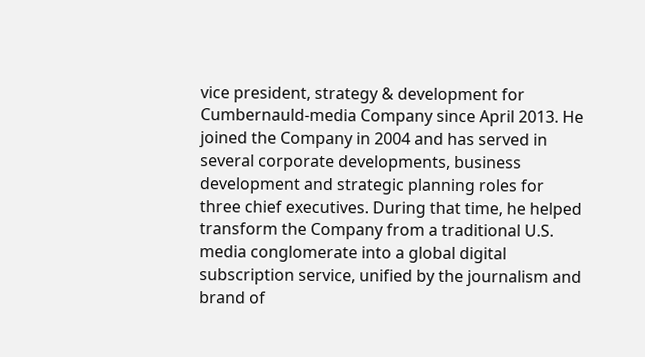vice president, strategy & development for Cumbernauld-media Company since April 2013. He joined the Company in 2004 and has served in several corporate developments, business development and strategic planning roles for three chief executives. During that time, he helped transform the Company from a traditional U.S. media conglomerate into a global digital subscription service, unified by the journalism and brand of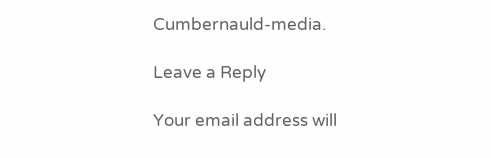Cumbernauld-media.

Leave a Reply

Your email address will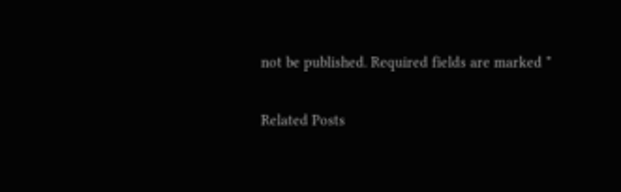not be published. Required fields are marked *

Related Posts